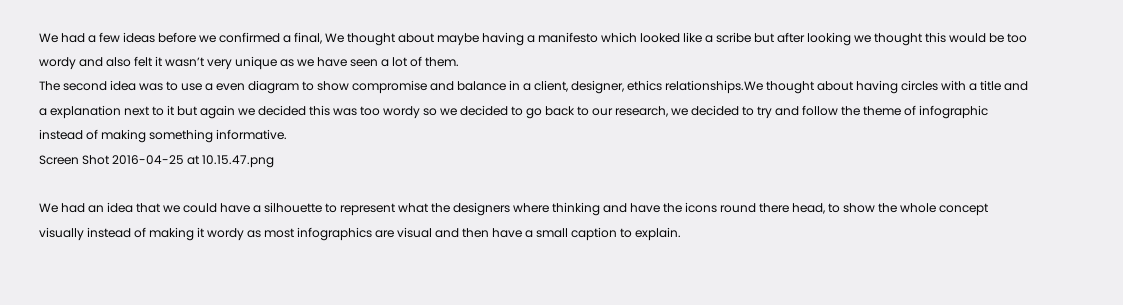We had a few ideas before we confirmed a final, We thought about maybe having a manifesto which looked like a scribe but after looking we thought this would be too wordy and also felt it wasn’t very unique as we have seen a lot of them.
The second idea was to use a even diagram to show compromise and balance in a client, designer, ethics relationships.We thought about having circles with a title and a explanation next to it but again we decided this was too wordy so we decided to go back to our research, we decided to try and follow the theme of infographic instead of making something informative.
Screen Shot 2016-04-25 at 10.15.47.png

We had an idea that we could have a silhouette to represent what the designers where thinking and have the icons round there head, to show the whole concept visually instead of making it wordy as most infographics are visual and then have a small caption to explain.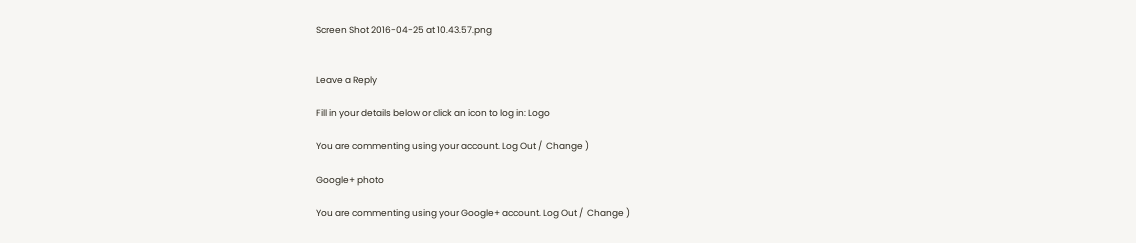Screen Shot 2016-04-25 at 10.43.57.png


Leave a Reply

Fill in your details below or click an icon to log in: Logo

You are commenting using your account. Log Out /  Change )

Google+ photo

You are commenting using your Google+ account. Log Out /  Change )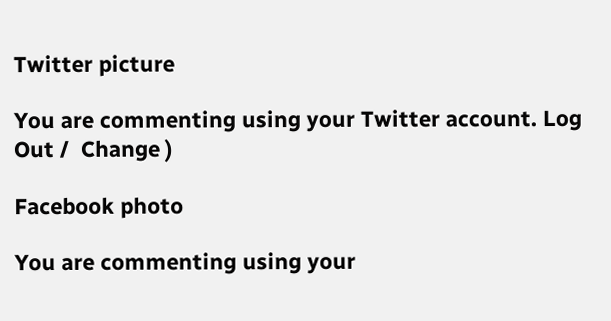Twitter picture

You are commenting using your Twitter account. Log Out /  Change )

Facebook photo

You are commenting using your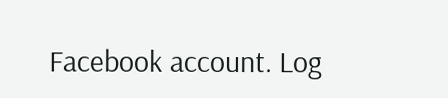Facebook account. Log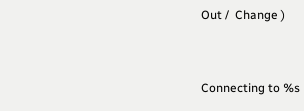Out /  Change )


Connecting to %s